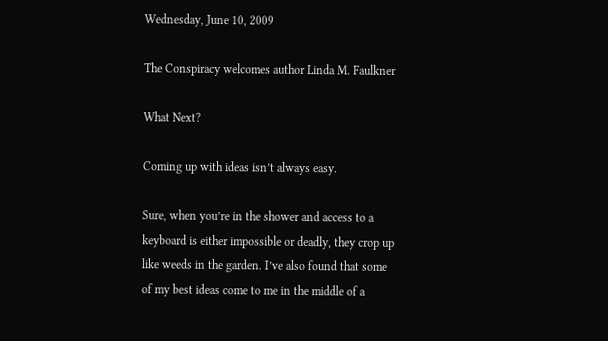Wednesday, June 10, 2009

The Conspiracy welcomes author Linda M. Faulkner

What Next?

Coming up with ideas isn’t always easy.

Sure, when you’re in the shower and access to a keyboard is either impossible or deadly, they crop up like weeds in the garden. I’ve also found that some of my best ideas come to me in the middle of a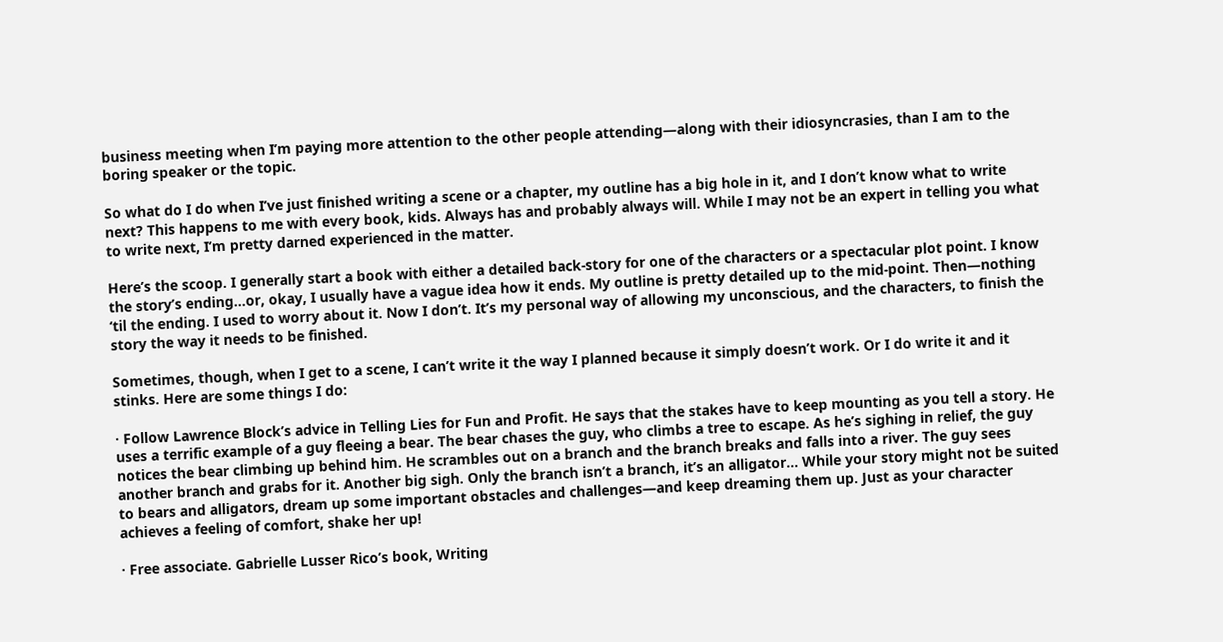business meeting when I’m paying more attention to the other people attending—along with their idiosyncrasies, than I am to the boring speaker or the topic.

So what do I do when I’ve just finished writing a scene or a chapter, my outline has a big hole in it, and I don’t know what to write next? This happens to me with every book, kids. Always has and probably always will. While I may not be an expert in telling you what to write next, I’m pretty darned experienced in the matter.

Here’s the scoop. I generally start a book with either a detailed back-story for one of the characters or a spectacular plot point. I know the story’s ending…or, okay, I usually have a vague idea how it ends. My outline is pretty detailed up to the mid-point. Then—nothing ‘til the ending. I used to worry about it. Now I don’t. It’s my personal way of allowing my unconscious, and the characters, to finish the story the way it needs to be finished.

Sometimes, though, when I get to a scene, I can’t write it the way I planned because it simply doesn’t work. Or I do write it and it stinks. Here are some things I do:

· Follow Lawrence Block’s advice in Telling Lies for Fun and Profit. He says that the stakes have to keep mounting as you tell a story. He uses a terrific example of a guy fleeing a bear. The bear chases the guy, who climbs a tree to escape. As he’s sighing in relief, the guy notices the bear climbing up behind him. He scrambles out on a branch and the branch breaks and falls into a river. The guy sees another branch and grabs for it. Another big sigh. Only the branch isn’t a branch, it’s an alligator… While your story might not be suited to bears and alligators, dream up some important obstacles and challenges—and keep dreaming them up. Just as your character achieves a feeling of comfort, shake her up!

· Free associate. Gabrielle Lusser Rico’s book, Writing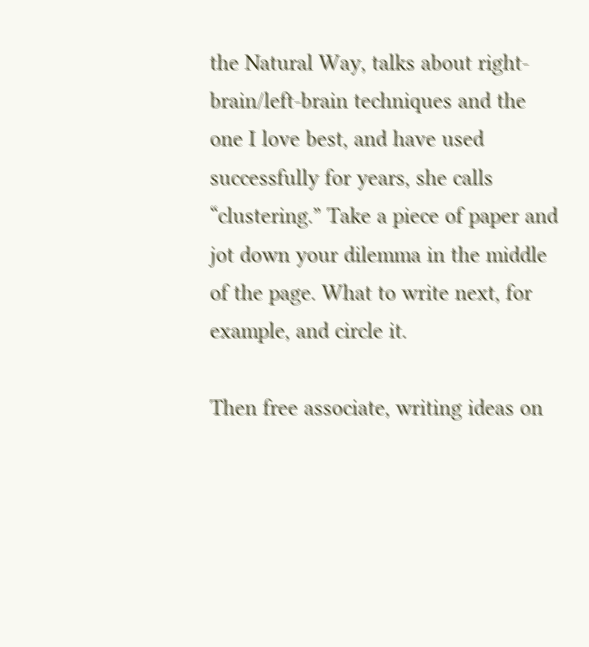the Natural Way, talks about right-brain/left-brain techniques and the one I love best, and have used successfully for years, she calls “clustering.” Take a piece of paper and jot down your dilemma in the middle of the page. What to write next, for example, and circle it.

Then free associate, writing ideas on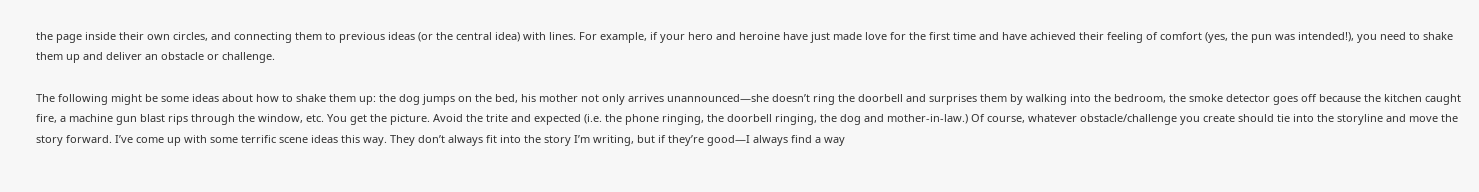the page inside their own circles, and connecting them to previous ideas (or the central idea) with lines. For example, if your hero and heroine have just made love for the first time and have achieved their feeling of comfort (yes, the pun was intended!), you need to shake them up and deliver an obstacle or challenge.

The following might be some ideas about how to shake them up: the dog jumps on the bed, his mother not only arrives unannounced—she doesn’t ring the doorbell and surprises them by walking into the bedroom, the smoke detector goes off because the kitchen caught fire, a machine gun blast rips through the window, etc. You get the picture. Avoid the trite and expected (i.e. the phone ringing, the doorbell ringing, the dog and mother-in-law.) Of course, whatever obstacle/challenge you create should tie into the storyline and move the story forward. I’ve come up with some terrific scene ideas this way. They don’t always fit into the story I’m writing, but if they’re good—I always find a way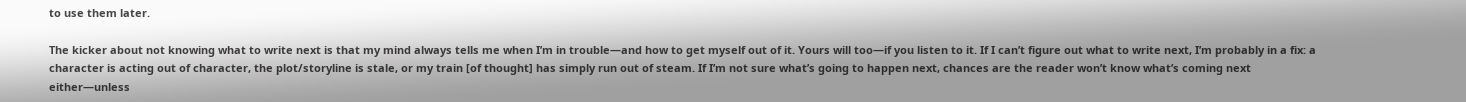to use them later.

The kicker about not knowing what to write next is that my mind always tells me when I’m in trouble—and how to get myself out of it. Yours will too—if you listen to it. If I can’t figure out what to write next, I’m probably in a fix: a character is acting out of character, the plot/storyline is stale, or my train [of thought] has simply run out of steam. If I’m not sure what’s going to happen next, chances are the reader won’t know what’s coming next either—unless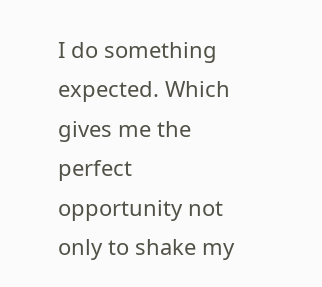I do something expected. Which gives me the perfect opportunity not only to shake my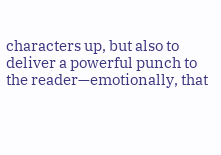characters up, but also to deliver a powerful punch to the reader—emotionally, that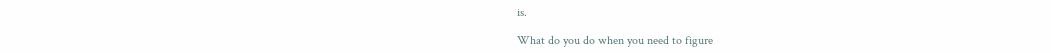is.

What do you do when you need to figure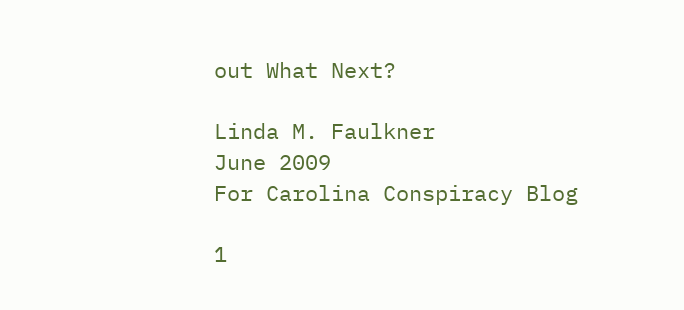out What Next?

Linda M. Faulkner
June 2009
For Carolina Conspiracy Blog

1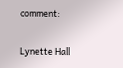comment:

Lynette Hall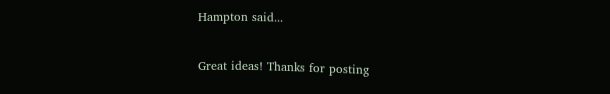Hampton said...

Great ideas! Thanks for posting